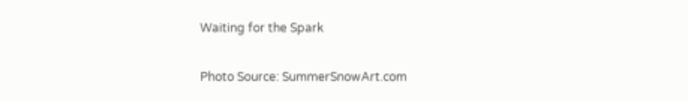Waiting for the Spark

Photo Source: SummerSnowArt.com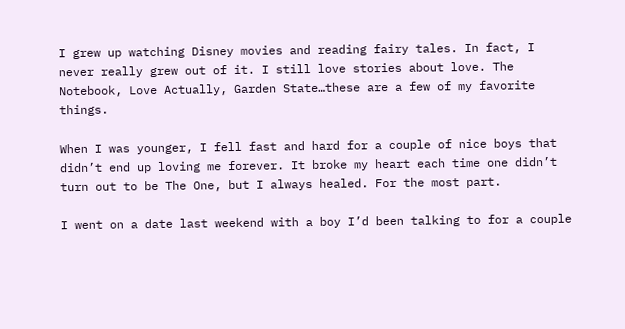I grew up watching Disney movies and reading fairy tales. In fact, I never really grew out of it. I still love stories about love. The Notebook, Love Actually, Garden State…these are a few of my favorite things.

When I was younger, I fell fast and hard for a couple of nice boys that didn’t end up loving me forever. It broke my heart each time one didn’t turn out to be The One, but I always healed. For the most part.

I went on a date last weekend with a boy I’d been talking to for a couple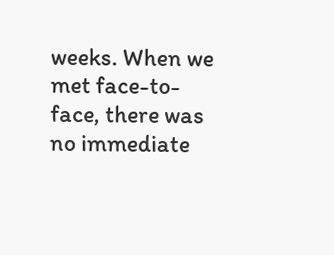weeks. When we met face-to-face, there was no immediate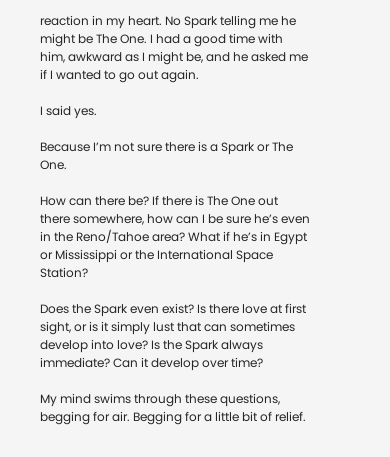reaction in my heart. No Spark telling me he might be The One. I had a good time with him, awkward as I might be, and he asked me if I wanted to go out again.

I said yes.

Because I’m not sure there is a Spark or The One.

How can there be? If there is The One out there somewhere, how can I be sure he’s even in the Reno/Tahoe area? What if he’s in Egypt or Mississippi or the International Space Station?

Does the Spark even exist? Is there love at first sight, or is it simply lust that can sometimes develop into love? Is the Spark always immediate? Can it develop over time?

My mind swims through these questions, begging for air. Begging for a little bit of relief.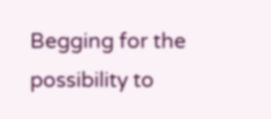Begging for the possibility to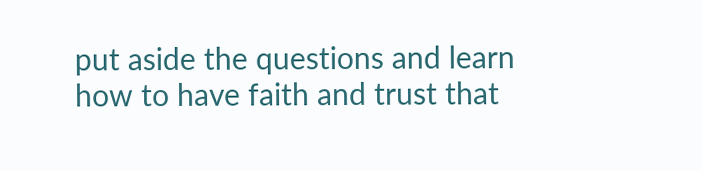put aside the questions and learn how to have faith and trust that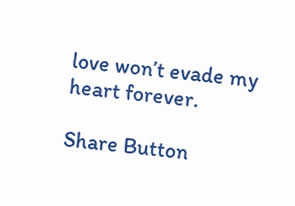love won’t evade my heart forever.

Share Button